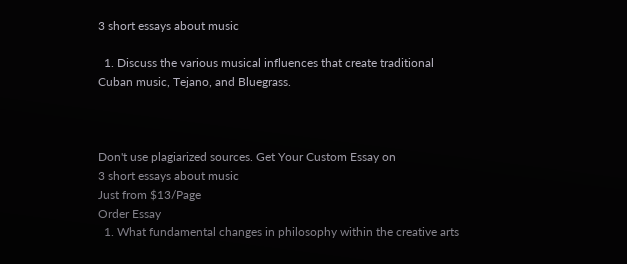3 short essays about music

  1. Discuss the various musical influences that create traditional Cuban music, Tejano, and Bluegrass.



Don't use plagiarized sources. Get Your Custom Essay on
3 short essays about music
Just from $13/Page
Order Essay
  1. What fundamental changes in philosophy within the creative arts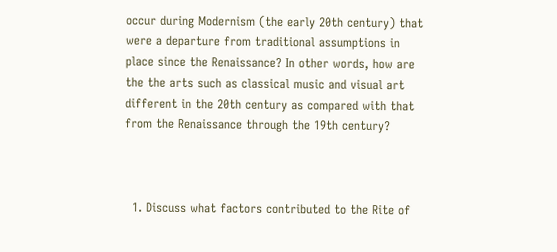occur during Modernism (the early 20th century) that were a departure from traditional assumptions in place since the Renaissance? In other words, how are the the arts such as classical music and visual art different in the 20th century as compared with that from the Renaissance through the 19th century?



  1. Discuss what factors contributed to the Rite of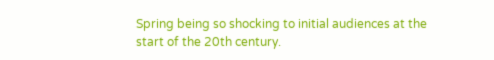Spring being so shocking to initial audiences at the start of the 20th century.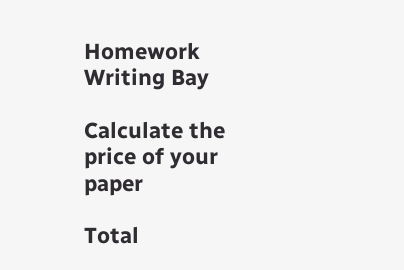Homework Writing Bay

Calculate the price of your paper

Total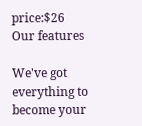price:$26
Our features

We've got everything to become your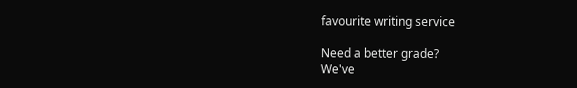favourite writing service

Need a better grade?
We've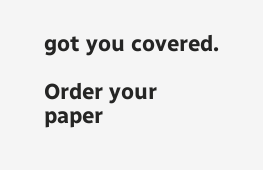got you covered.

Order your paper